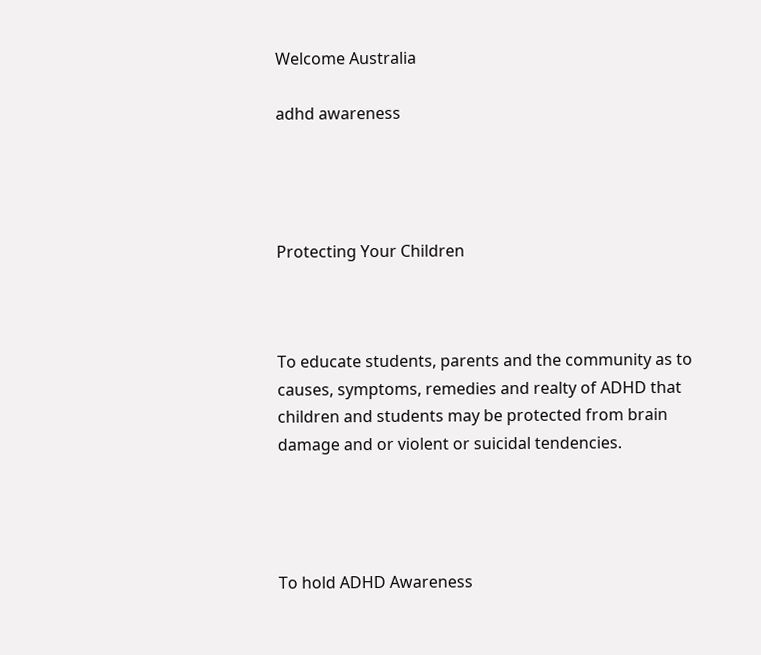Welcome Australia

adhd awareness




Protecting Your Children



To educate students, parents and the community as to causes, symptoms, remedies and realty of ADHD that children and students may be protected from brain damage and or violent or suicidal tendencies.




To hold ADHD Awareness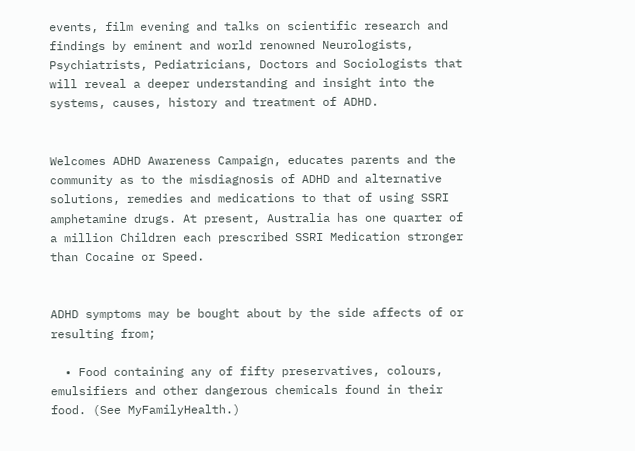events, film evening and talks on scientific research and findings by eminent and world renowned Neurologists, Psychiatrists, Pediatricians, Doctors and Sociologists that will reveal a deeper understanding and insight into the systems, causes, history and treatment of ADHD.


Welcomes ADHD Awareness Campaign, educates parents and the community as to the misdiagnosis of ADHD and alternative solutions, remedies and medications to that of using SSRI amphetamine drugs. At present, Australia has one quarter of a million Children each prescribed SSRI Medication stronger than Cocaine or Speed.


ADHD symptoms may be bought about by the side affects of or resulting from;

  • Food containing any of fifty preservatives, colours, emulsifiers and other dangerous chemicals found in their food. (See MyFamilyHealth.)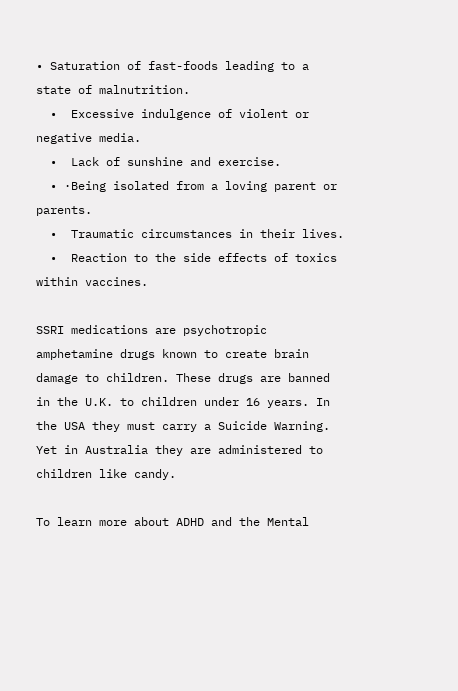• Saturation of fast-foods leading to a state of malnutrition.
  •  Excessive indulgence of violent or negative media.
  •  Lack of sunshine and exercise.
  • ·Being isolated from a loving parent or parents.
  •  Traumatic circumstances in their lives.
  •  Reaction to the side effects of toxics within vaccines.

SSRI medications are psychotropic amphetamine drugs known to create brain damage to children. These drugs are banned in the U.K. to children under 16 years. In the USA they must carry a Suicide Warning. Yet in Australia they are administered to children like candy.

To learn more about ADHD and the Mental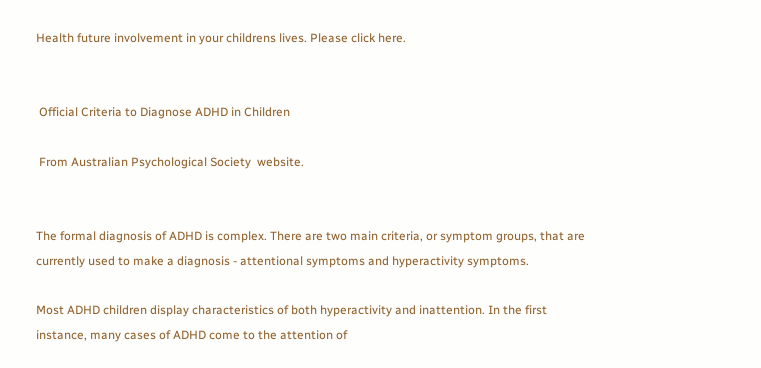Health future involvement in your childrens lives. Please click here.


 Official Criteria to Diagnose ADHD in Children

 From Australian Psychological Society  website.


The formal diagnosis of ADHD is complex. There are two main criteria, or symptom groups, that are currently used to make a diagnosis - attentional symptoms and hyperactivity symptoms.

Most ADHD children display characteristics of both hyperactivity and inattention. In the first instance, many cases of ADHD come to the attention of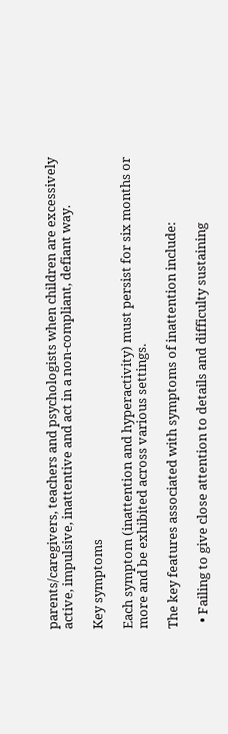parents/caregivers, teachers and psychologists when children are excessively active, impulsive, inattentive and act in a non-compliant, defiant way.

Key symptoms

Each symptom (inattention and hyperactivity) must persist for six months or more and be exhibited across various settings.

The key features associated with symptoms of inattention include:

  • Failing to give close attention to details and difficulty sustaining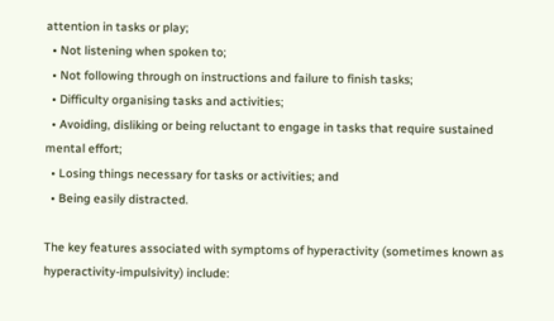attention in tasks or play;
  • Not listening when spoken to;
  • Not following through on instructions and failure to finish tasks;
  • Difficulty organising tasks and activities;
  • Avoiding, disliking or being reluctant to engage in tasks that require sustained mental effort;
  • Losing things necessary for tasks or activities; and
  • Being easily distracted.

The key features associated with symptoms of hyperactivity (sometimes known as hyperactivity-impulsivity) include: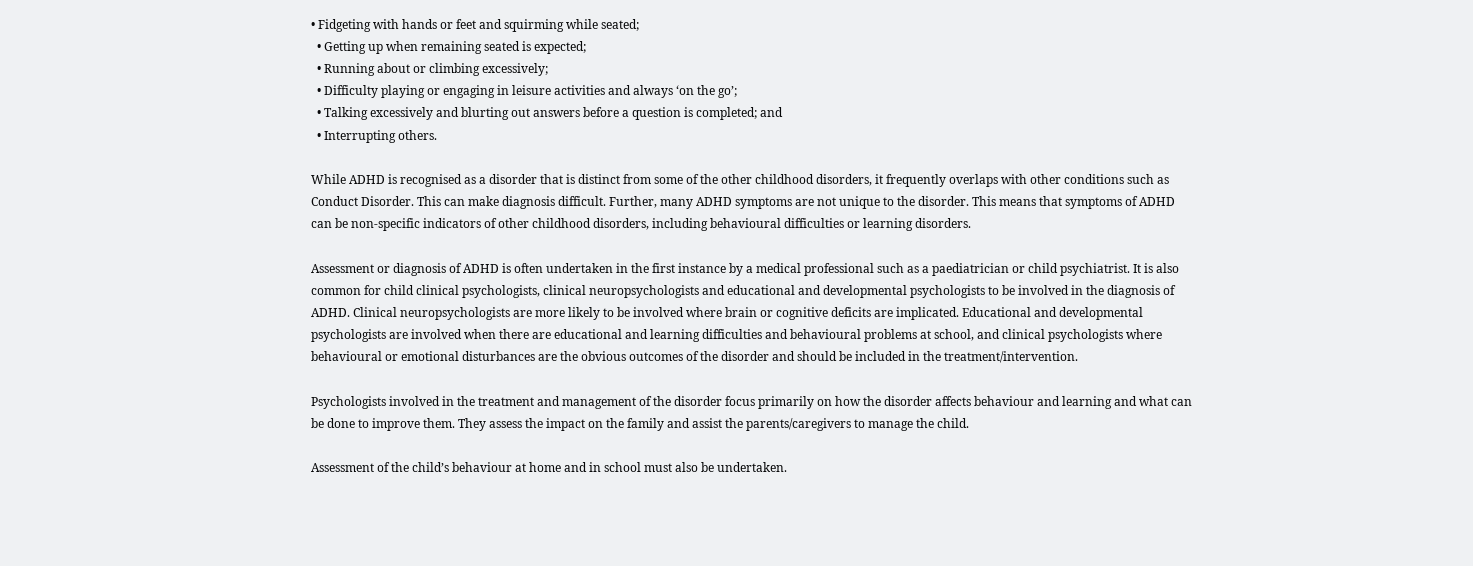• Fidgeting with hands or feet and squirming while seated;
  • Getting up when remaining seated is expected;
  • Running about or climbing excessively;
  • Difficulty playing or engaging in leisure activities and always ‘on the go’;
  • Talking excessively and blurting out answers before a question is completed; and
  • Interrupting others.

While ADHD is recognised as a disorder that is distinct from some of the other childhood disorders, it frequently overlaps with other conditions such as Conduct Disorder. This can make diagnosis difficult. Further, many ADHD symptoms are not unique to the disorder. This means that symptoms of ADHD can be non-specific indicators of other childhood disorders, including behavioural difficulties or learning disorders.

Assessment or diagnosis of ADHD is often undertaken in the first instance by a medical professional such as a paediatrician or child psychiatrist. It is also common for child clinical psychologists, clinical neuropsychologists and educational and developmental psychologists to be involved in the diagnosis of ADHD. Clinical neuropsychologists are more likely to be involved where brain or cognitive deficits are implicated. Educational and developmental psychologists are involved when there are educational and learning difficulties and behavioural problems at school, and clinical psychologists where behavioural or emotional disturbances are the obvious outcomes of the disorder and should be included in the treatment/intervention.

Psychologists involved in the treatment and management of the disorder focus primarily on how the disorder affects behaviour and learning and what can be done to improve them. They assess the impact on the family and assist the parents/caregivers to manage the child.

Assessment of the child’s behaviour at home and in school must also be undertaken.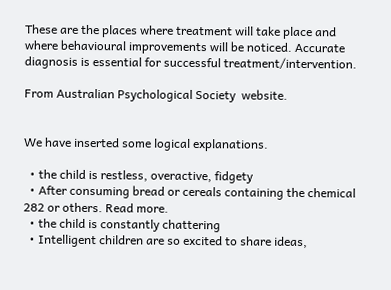These are the places where treatment will take place and where behavioural improvements will be noticed. Accurate diagnosis is essential for successful treatment/intervention.

From Australian Psychological Society  website.


We have inserted some logical explanations.

  • the child is restless, overactive, fidgety
  • After consuming bread or cereals containing the chemical 282 or others. Read more.
  • the child is constantly chattering
  • Intelligent children are so excited to share ideas,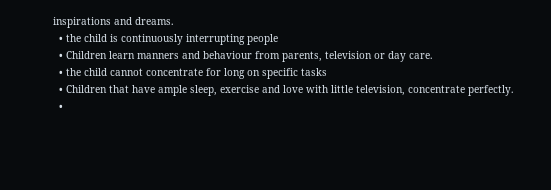inspirations and dreams.
  • the child is continuously interrupting people
  • Children learn manners and behaviour from parents, television or day care.
  • the child cannot concentrate for long on specific tasks
  • Children that have ample sleep, exercise and love with little television, concentrate perfectly.
  •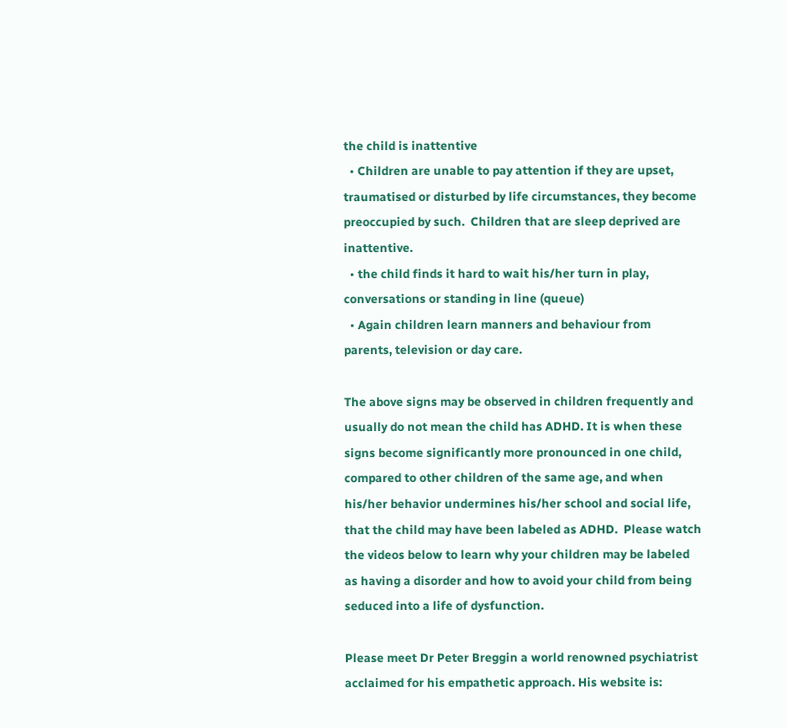the child is inattentive
  • Children are unable to pay attention if they are upset, traumatised or disturbed by life circumstances, they become preoccupied by such.  Children that are sleep deprived are inattentive.
  • the child finds it hard to wait his/her turn in play, conversations or standing in line (queue)
  • Again children learn manners and behaviour from parents, television or day care.

The above signs may be observed in children frequently and usually do not mean the child has ADHD. It is when these signs become significantly more pronounced in one child, compared to other children of the same age, and when his/her behavior undermines his/her school and social life, that the child may have been labeled as ADHD.  Please watch the videos below to learn why your children may be labeled as having a disorder and how to avoid your child from being seduced into a life of dysfunction.

Please meet Dr Peter Breggin a world renowned psychiatrist acclaimed for his empathetic approach. His website is: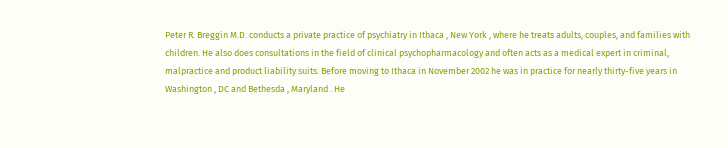Peter R. Breggin M.D. conducts a private practice of psychiatry in Ithaca , New York , where he treats adults, couples, and families with children. He also does consultations in the field of clinical psychopharmacology and often acts as a medical expert in criminal, malpractice and product liability suits. Before moving to Ithaca in November 2002 he was in practice for nearly thirty-five years in Washington , DC and Bethesda , Maryland . He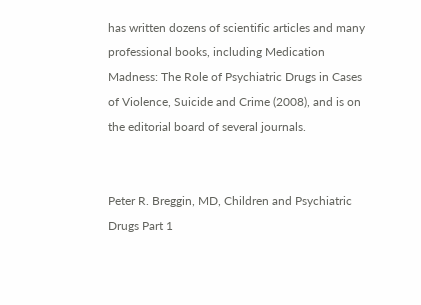has written dozens of scientific articles and many professional books, including Medication Madness: The Role of Psychiatric Drugs in Cases of Violence, Suicide and Crime (2008), and is on the editorial board of several journals.


Peter R. Breggin, MD, Children and Psychiatric Drugs Part 1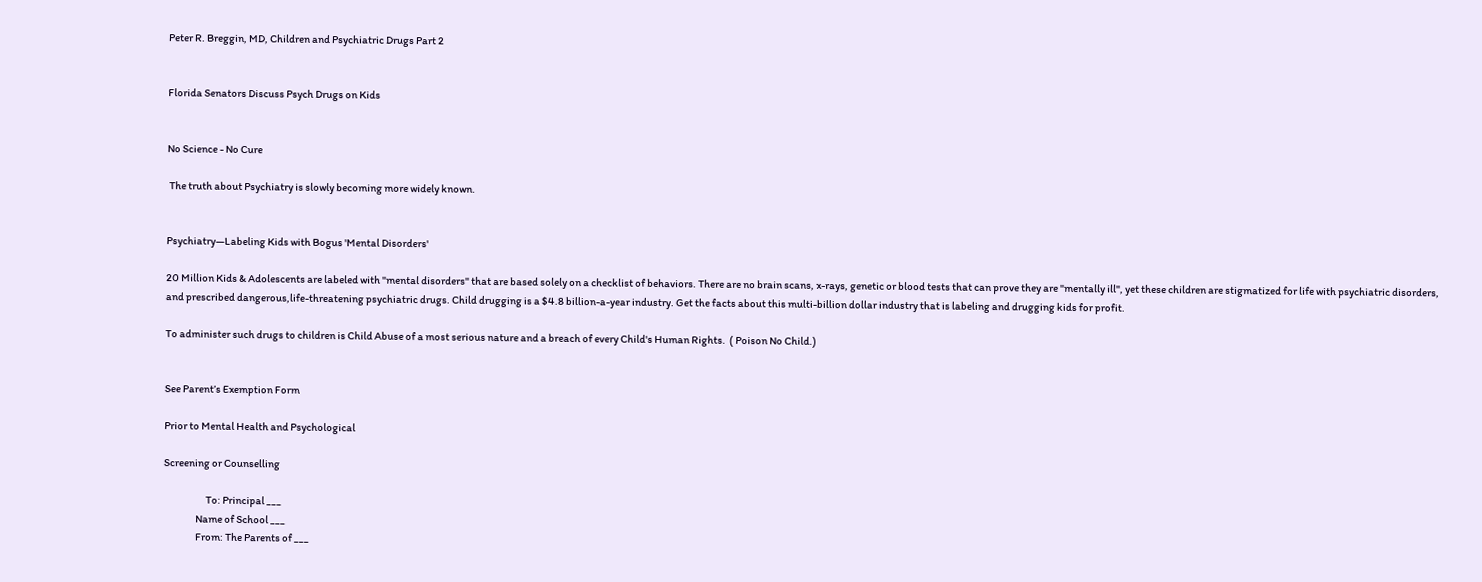Peter R. Breggin, MD, Children and Psychiatric Drugs Part 2


Florida Senators Discuss Psych Drugs on Kids


No Science - No Cure

 The truth about Psychiatry is slowly becoming more widely known.


Psychiatry—Labeling Kids with Bogus 'Mental Disorders'

20 Million Kids & Adolescents are labeled with "mental disorders" that are based solely on a checklist of behaviors. There are no brain scans, x-rays, genetic or blood tests that can prove they are "mentally ill", yet these children are stigmatized for life with psychiatric disorders, and prescribed dangerous,life-threatening psychiatric drugs. Child drugging is a $4.8 billion-a-year industry. Get the facts about this multi-billion dollar industry that is labeling and drugging kids for profit.

To administer such drugs to children is Child Abuse of a most serious nature and a breach of every Child's Human Rights.  ( Poison No Child.)


See Parent’s Exemption Form

Prior to Mental Health and Psychological

Screening or Counselling

                     To: Principal ___
                Name of School ___
                From: The Parents of ___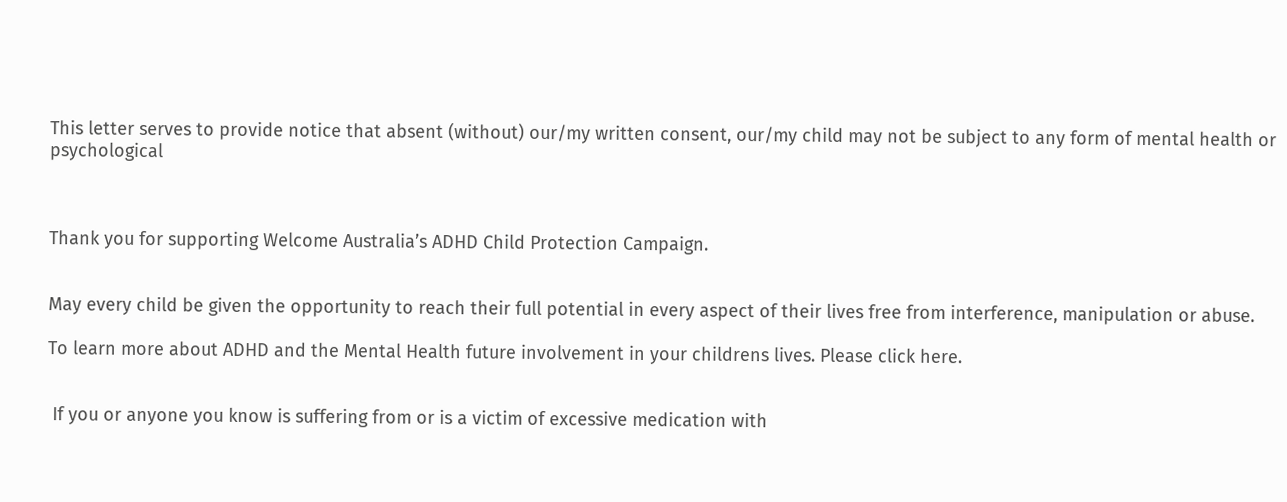This letter serves to provide notice that absent (without) our/my written consent, our/my child may not be subject to any form of mental health or psychological



Thank you for supporting Welcome Australia’s ADHD Child Protection Campaign.


May every child be given the opportunity to reach their full potential in every aspect of their lives free from interference, manipulation or abuse.

To learn more about ADHD and the Mental Health future involvement in your childrens lives. Please click here.


 If you or anyone you know is suffering from or is a victim of excessive medication with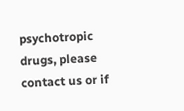psychotropic drugs, please contact us or if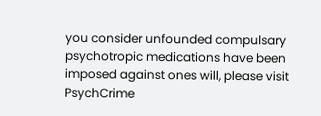you consider unfounded compulsary psychotropic medications have been imposed against ones will, please visit PsychCrime